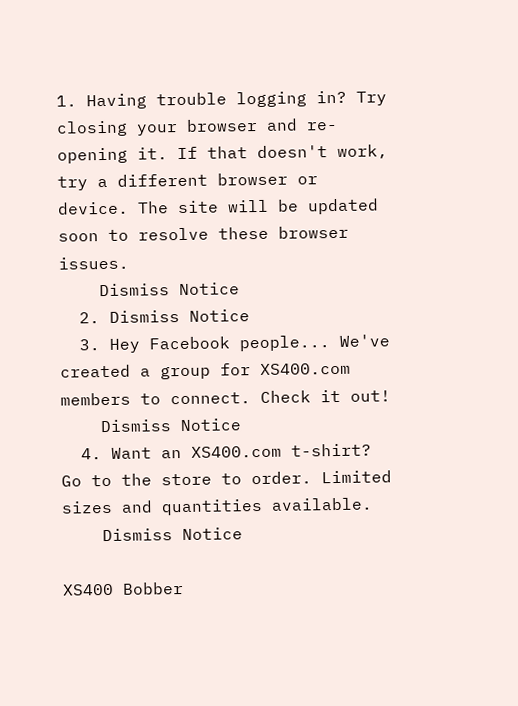1. Having trouble logging in? Try closing your browser and re-opening it. If that doesn't work, try a different browser or device. The site will be updated soon to resolve these browser issues.
    Dismiss Notice
  2. Dismiss Notice
  3. Hey Facebook people... We've created a group for XS400.com members to connect. Check it out!
    Dismiss Notice
  4. Want an XS400.com t-shirt? Go to the store to order. Limited sizes and quantities available.
    Dismiss Notice

XS400 Bobber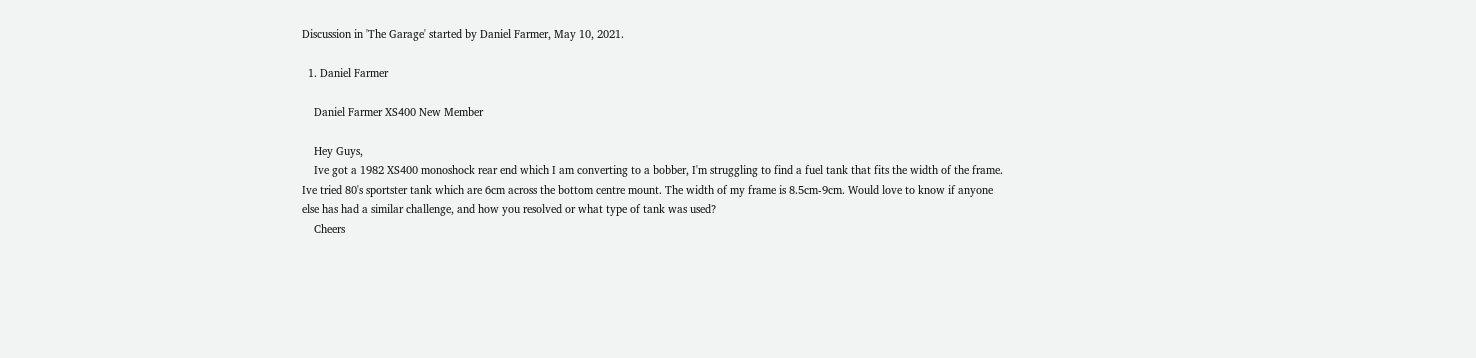Discussion in 'The Garage' started by Daniel Farmer, May 10, 2021.

  1. Daniel Farmer

    Daniel Farmer XS400 New Member

    Hey Guys,
    Ive got a 1982 XS400 monoshock rear end which I am converting to a bobber, I'm struggling to find a fuel tank that fits the width of the frame. Ive tried 80's sportster tank which are 6cm across the bottom centre mount. The width of my frame is 8.5cm-9cm. Would love to know if anyone else has had a similar challenge, and how you resolved or what type of tank was used?
    Cheers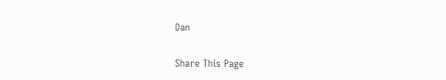Dan

Share This Page